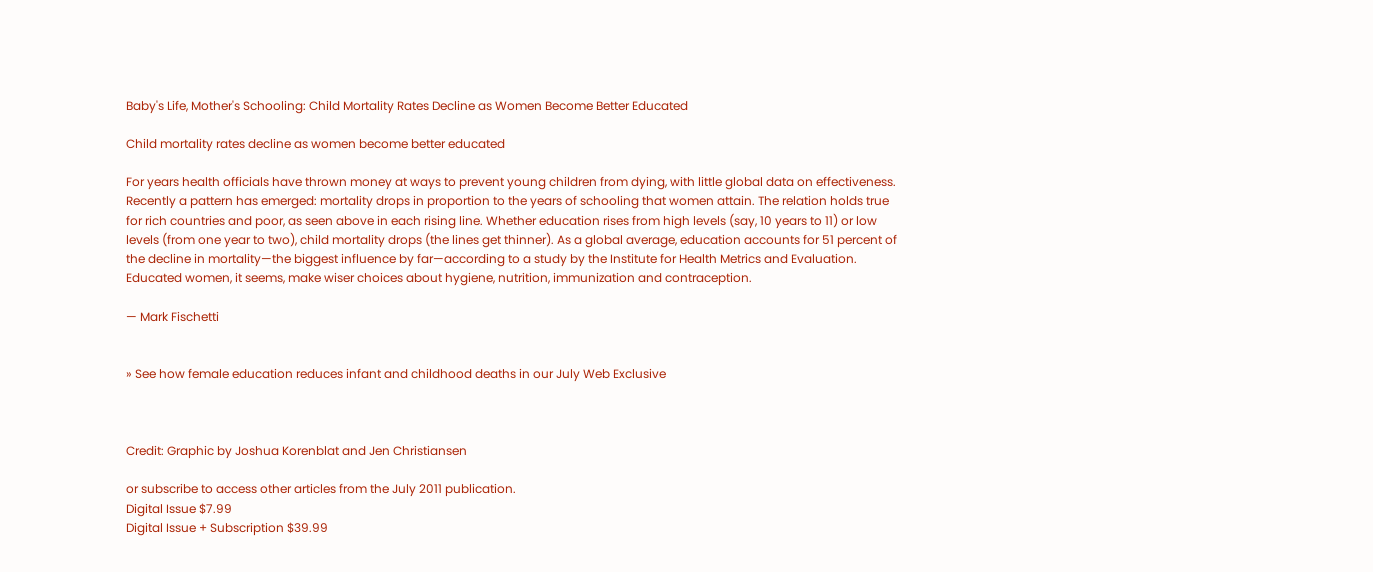Baby's Life, Mother's Schooling: Child Mortality Rates Decline as Women Become Better Educated

Child mortality rates decline as women become better educated

For years health officials have thrown money at ways to prevent young children from dying, with little global data on effectiveness. Recently a pattern has emerged: mortality drops in proportion to the years of schooling that women attain. The relation holds true for rich countries and poor, as seen above in each rising line. Whether education rises from high levels (say, 10 years to 11) or low levels (from one year to two), child mortality drops (the lines get thinner). As a global average, education accounts for 51 percent of the decline in mortality—the biggest influence by far—according to a study by the Institute for Health Metrics and Evaluation. Educated women, it seems, make wiser choices about hygiene, nutrition, immunization and contraception.

— Mark Fischetti


» See how female education reduces infant and childhood deaths in our July Web Exclusive



Credit: Graphic by Joshua Korenblat and Jen Christiansen

or subscribe to access other articles from the July 2011 publication.
Digital Issue $7.99
Digital Issue + Subscription $39.99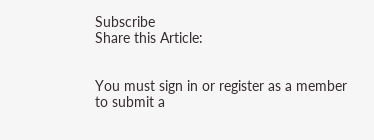Subscribe
Share this Article:


You must sign in or register as a member to submit a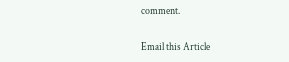comment.

Email this Article